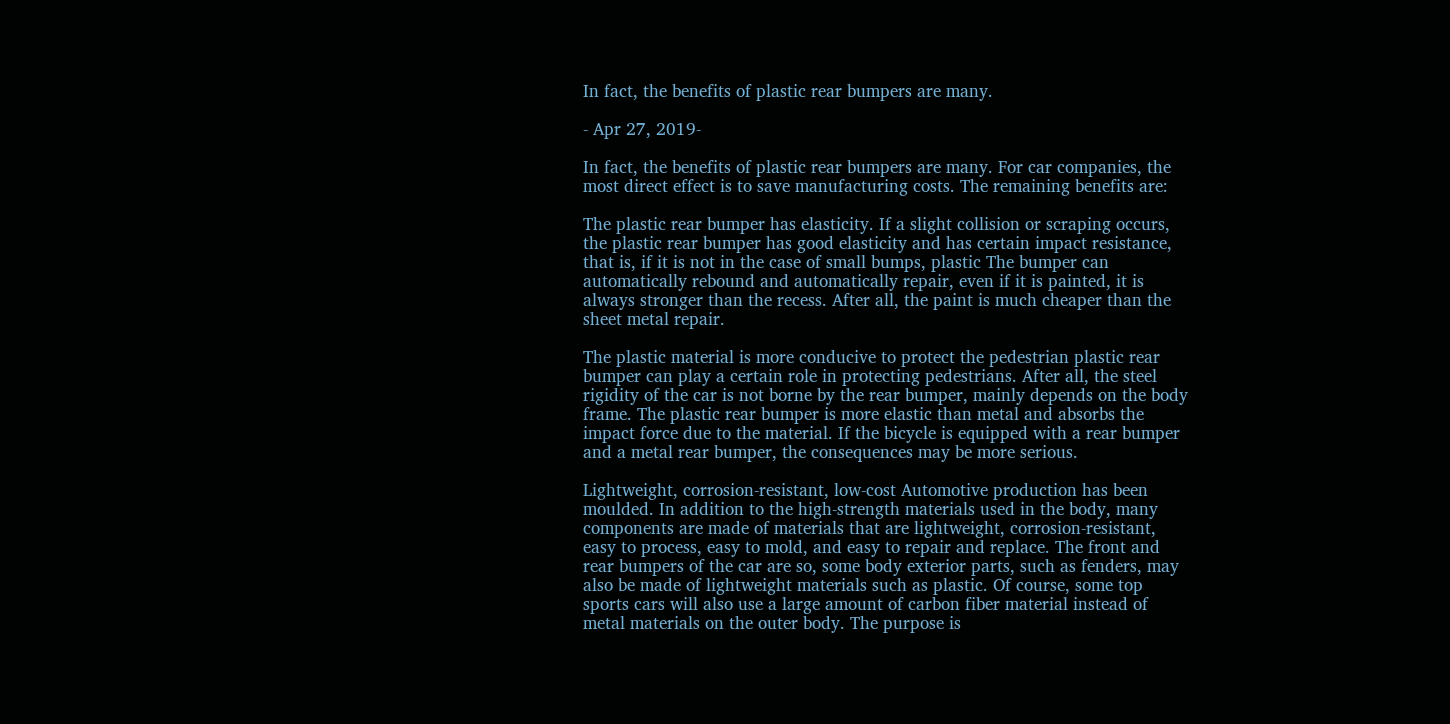In fact, the benefits of plastic rear bumpers are many.

- Apr 27, 2019-

In fact, the benefits of plastic rear bumpers are many. For car companies, the most direct effect is to save manufacturing costs. The remaining benefits are:

The plastic rear bumper has elasticity. If a slight collision or scraping occurs, the plastic rear bumper has good elasticity and has certain impact resistance, that is, if it is not in the case of small bumps, plastic The bumper can automatically rebound and automatically repair, even if it is painted, it is always stronger than the recess. After all, the paint is much cheaper than the sheet metal repair.

The plastic material is more conducive to protect the pedestrian plastic rear bumper can play a certain role in protecting pedestrians. After all, the steel rigidity of the car is not borne by the rear bumper, mainly depends on the body frame. The plastic rear bumper is more elastic than metal and absorbs the impact force due to the material. If the bicycle is equipped with a rear bumper and a metal rear bumper, the consequences may be more serious.

Lightweight, corrosion-resistant, low-cost Automotive production has been moulded. In addition to the high-strength materials used in the body, many components are made of materials that are lightweight, corrosion-resistant, easy to process, easy to mold, and easy to repair and replace. The front and rear bumpers of the car are so, some body exterior parts, such as fenders, may also be made of lightweight materials such as plastic. Of course, some top sports cars will also use a large amount of carbon fiber material instead of metal materials on the outer body. The purpose is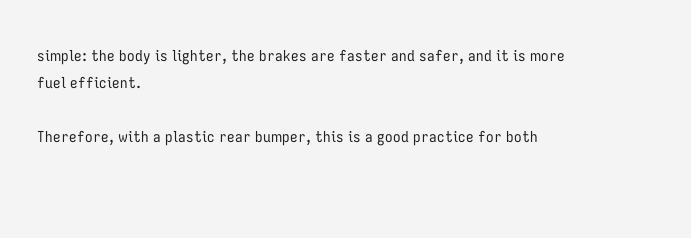simple: the body is lighter, the brakes are faster and safer, and it is more fuel efficient.

Therefore, with a plastic rear bumper, this is a good practice for both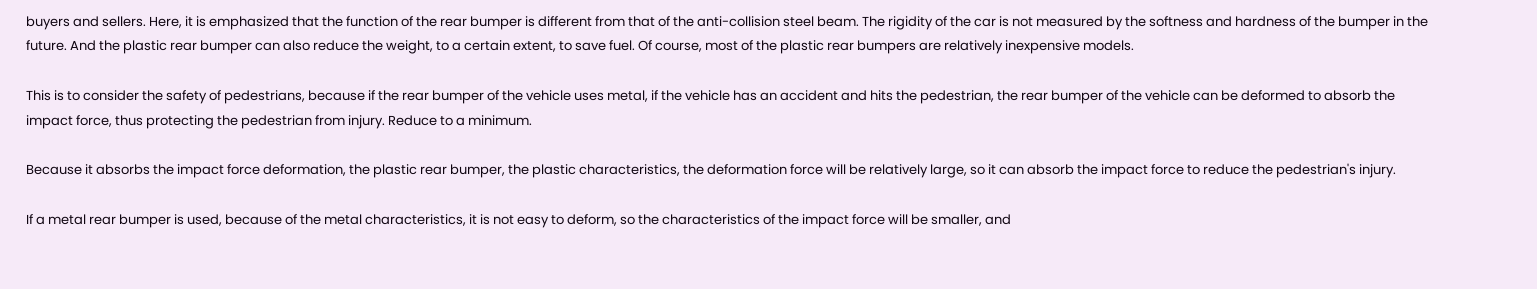buyers and sellers. Here, it is emphasized that the function of the rear bumper is different from that of the anti-collision steel beam. The rigidity of the car is not measured by the softness and hardness of the bumper in the future. And the plastic rear bumper can also reduce the weight, to a certain extent, to save fuel. Of course, most of the plastic rear bumpers are relatively inexpensive models.

This is to consider the safety of pedestrians, because if the rear bumper of the vehicle uses metal, if the vehicle has an accident and hits the pedestrian, the rear bumper of the vehicle can be deformed to absorb the impact force, thus protecting the pedestrian from injury. Reduce to a minimum.

Because it absorbs the impact force deformation, the plastic rear bumper, the plastic characteristics, the deformation force will be relatively large, so it can absorb the impact force to reduce the pedestrian's injury.

If a metal rear bumper is used, because of the metal characteristics, it is not easy to deform, so the characteristics of the impact force will be smaller, and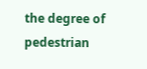the degree of pedestrian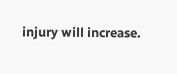injury will increase.